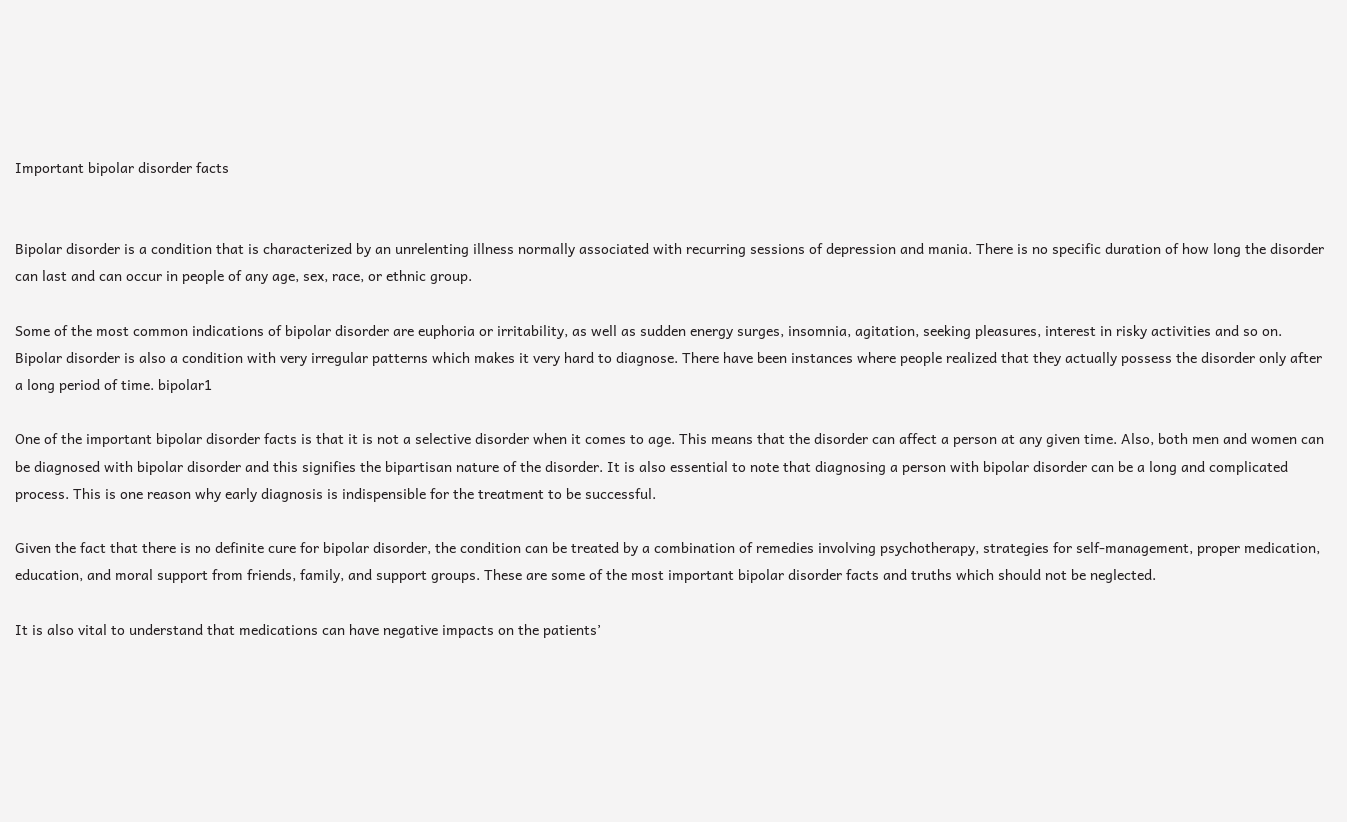Important bipolar disorder facts


Bipolar disorder is a condition that is characterized by an unrelenting illness normally associated with recurring sessions of depression and mania. There is no specific duration of how long the disorder can last and can occur in people of any age, sex, race, or ethnic group.

Some of the most common indications of bipolar disorder are euphoria or irritability, as well as sudden energy surges, insomnia, agitation, seeking pleasures, interest in risky activities and so on. Bipolar disorder is also a condition with very irregular patterns which makes it very hard to diagnose. There have been instances where people realized that they actually possess the disorder only after a long period of time. bipolar1

One of the important bipolar disorder facts is that it is not a selective disorder when it comes to age. This means that the disorder can affect a person at any given time. Also, both men and women can be diagnosed with bipolar disorder and this signifies the bipartisan nature of the disorder. It is also essential to note that diagnosing a person with bipolar disorder can be a long and complicated process. This is one reason why early diagnosis is indispensible for the treatment to be successful.

Given the fact that there is no definite cure for bipolar disorder, the condition can be treated by a combination of remedies involving psychotherapy, strategies for self-management, proper medication, education, and moral support from friends, family, and support groups. These are some of the most important bipolar disorder facts and truths which should not be neglected.

It is also vital to understand that medications can have negative impacts on the patients’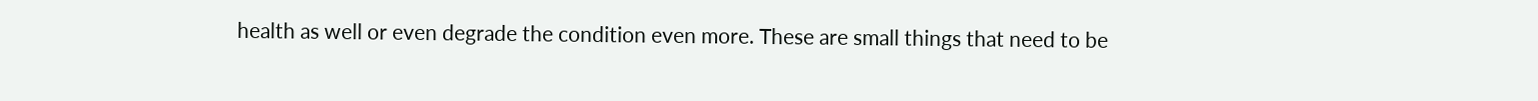health as well or even degrade the condition even more. These are small things that need to be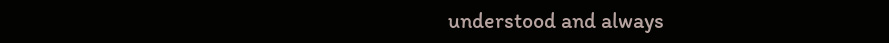understood and always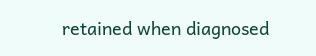retained when diagnosed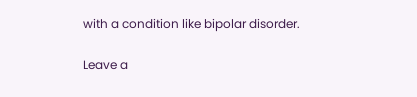with a condition like bipolar disorder.

Leave a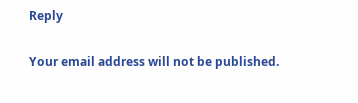Reply

Your email address will not be published.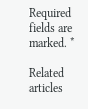Required fields are marked. *

Related articles